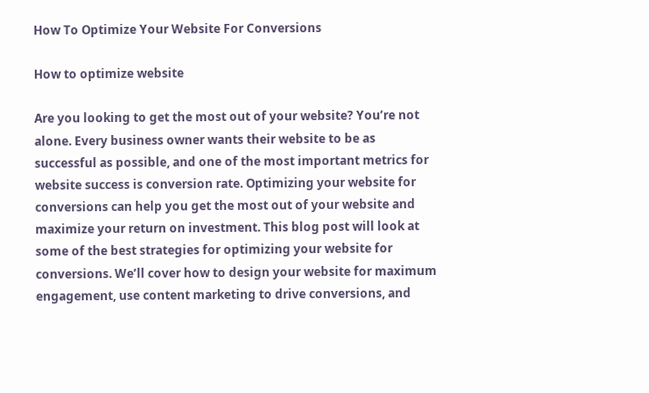How To Optimize Your Website For Conversions

How to optimize website

Are you looking to get the most out of your website? You’re not alone. Every business owner wants their website to be as successful as possible, and one of the most important metrics for website success is conversion rate. Optimizing your website for conversions can help you get the most out of your website and maximize your return on investment. This blog post will look at some of the best strategies for optimizing your website for conversions. We’ll cover how to design your website for maximum engagement, use content marketing to drive conversions, and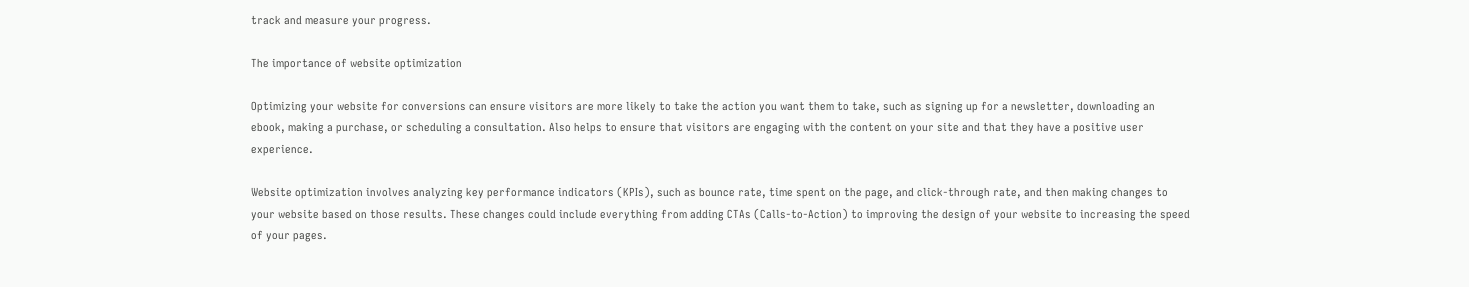track and measure your progress.

The importance of website optimization

Optimizing your website for conversions can ensure visitors are more likely to take the action you want them to take, such as signing up for a newsletter, downloading an ebook, making a purchase, or scheduling a consultation. Also helps to ensure that visitors are engaging with the content on your site and that they have a positive user experience.

Website optimization involves analyzing key performance indicators (KPIs), such as bounce rate, time spent on the page, and click-through rate, and then making changes to your website based on those results. These changes could include everything from adding CTAs (Calls-to-Action) to improving the design of your website to increasing the speed of your pages.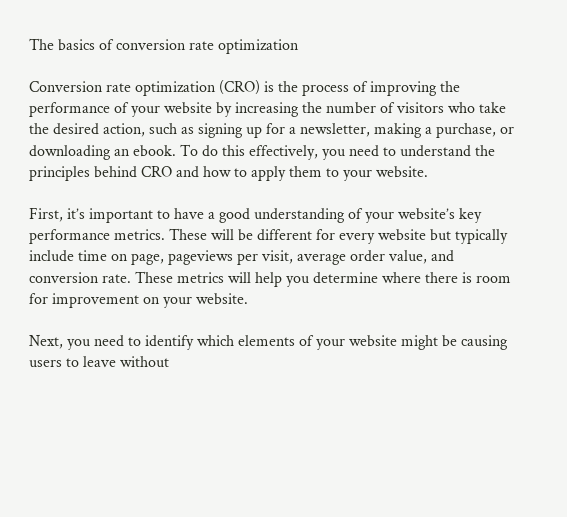The basics of conversion rate optimization

Conversion rate optimization (CRO) is the process of improving the performance of your website by increasing the number of visitors who take the desired action, such as signing up for a newsletter, making a purchase, or downloading an ebook. To do this effectively, you need to understand the principles behind CRO and how to apply them to your website.

First, it’s important to have a good understanding of your website’s key performance metrics. These will be different for every website but typically include time on page, pageviews per visit, average order value, and conversion rate. These metrics will help you determine where there is room for improvement on your website.

Next, you need to identify which elements of your website might be causing users to leave without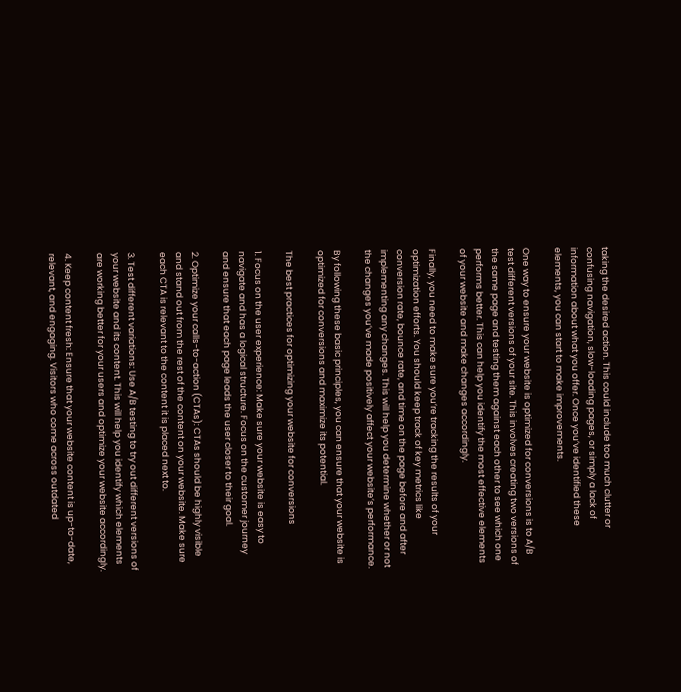taking the desired action. This could include too much clutter or confusing navigation, slow-loading pages, or simply a lack of information about what you offer. Once you’ve identified these elements, you can start to make improvements.

One way to ensure your website is optimized for conversions is to A/B test different versions of your site. This involves creating two versions of the same page and testing them against each other to see which one performs better. This can help you identify the most effective elements of your website and make changes accordingly.

Finally, you need to make sure you’re tracking the results of your optimization efforts. You should keep track of key metrics like conversion rate, bounce rate, and time on the page before and after implementing any changes. This will help you determine whether or not the changes you’ve made positively affect your website’s performance.

By following these basic principles, you can ensure that your website is optimized for conversions and maximize its potential.

The best practices for optimizing your website for conversions

1. Focus on the user experience: Make sure your website is easy to navigate and has a logical structure. Focus on the customer journey and ensure that each page leads the user closer to their goal.

2. Optimize your calls-to-action (CTAs): CTAs should be highly visible and stand out from the rest of the content on your website. Make sure each CTA is relevant to the content it is placed next to.

3. Test different variations: Use A/B testing to try out different versions of your website and its content. This will help you identify which elements are working better for your users and optimize your website accordingly.

4. Keep content fresh: Ensure that your website content is up-to-date, relevant, and engaging. Visitors who come across outdated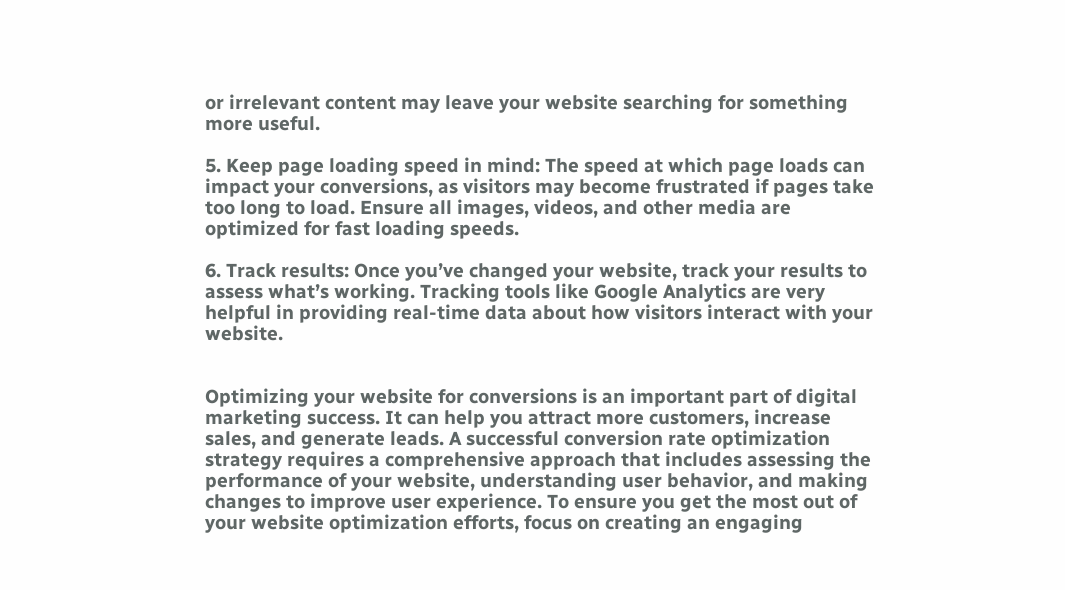or irrelevant content may leave your website searching for something more useful.

5. Keep page loading speed in mind: The speed at which page loads can impact your conversions, as visitors may become frustrated if pages take too long to load. Ensure all images, videos, and other media are optimized for fast loading speeds.

6. Track results: Once you’ve changed your website, track your results to assess what’s working. Tracking tools like Google Analytics are very helpful in providing real-time data about how visitors interact with your website.


Optimizing your website for conversions is an important part of digital marketing success. It can help you attract more customers, increase sales, and generate leads. A successful conversion rate optimization strategy requires a comprehensive approach that includes assessing the performance of your website, understanding user behavior, and making changes to improve user experience. To ensure you get the most out of your website optimization efforts, focus on creating an engaging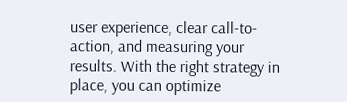user experience, clear call-to-action, and measuring your results. With the right strategy in place, you can optimize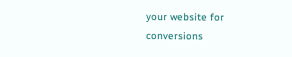your website for conversions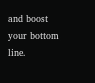and boost your bottom line.